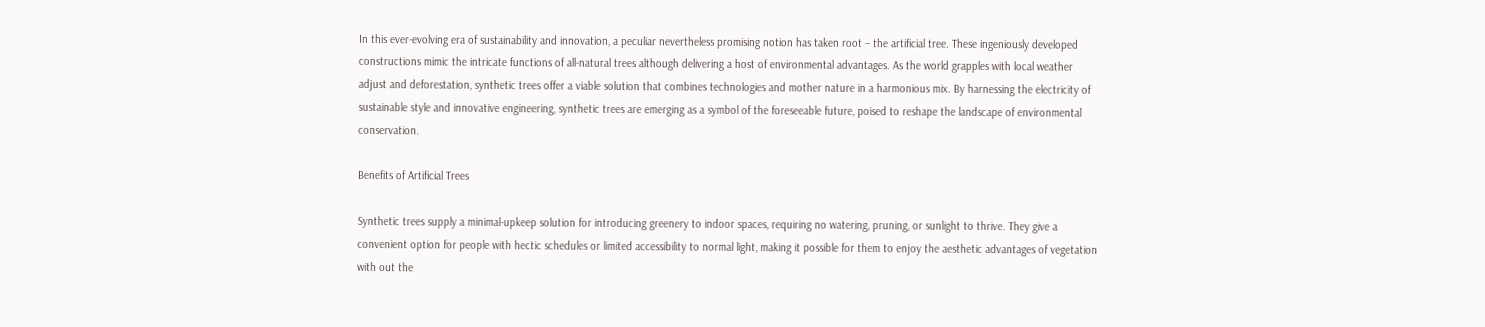In this ever-evolving era of sustainability and innovation, a peculiar nevertheless promising notion has taken root – the artificial tree. These ingeniously developed constructions mimic the intricate functions of all-natural trees although delivering a host of environmental advantages. As the world grapples with local weather adjust and deforestation, synthetic trees offer a viable solution that combines technologies and mother nature in a harmonious mix. By harnessing the electricity of sustainable style and innovative engineering, synthetic trees are emerging as a symbol of the foreseeable future, poised to reshape the landscape of environmental conservation.

Benefits of Artificial Trees

Synthetic trees supply a minimal-upkeep solution for introducing greenery to indoor spaces, requiring no watering, pruning, or sunlight to thrive. They give a convenient option for people with hectic schedules or limited accessibility to normal light, making it possible for them to enjoy the aesthetic advantages of vegetation with out the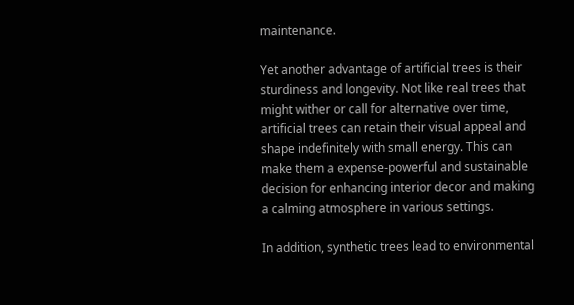maintenance.

Yet another advantage of artificial trees is their sturdiness and longevity. Not like real trees that might wither or call for alternative over time, artificial trees can retain their visual appeal and shape indefinitely with small energy. This can make them a expense-powerful and sustainable decision for enhancing interior decor and making a calming atmosphere in various settings.

In addition, synthetic trees lead to environmental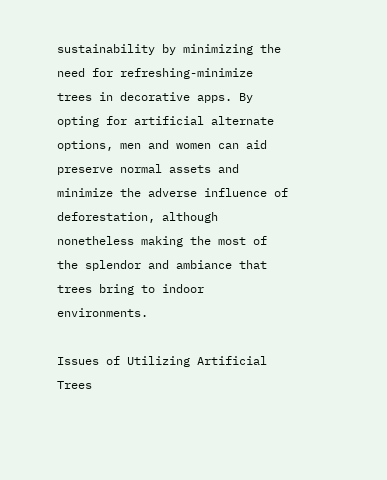sustainability by minimizing the need for refreshing-minimize trees in decorative apps. By opting for artificial alternate options, men and women can aid preserve normal assets and minimize the adverse influence of deforestation, although nonetheless making the most of the splendor and ambiance that trees bring to indoor environments.

Issues of Utilizing Artificial Trees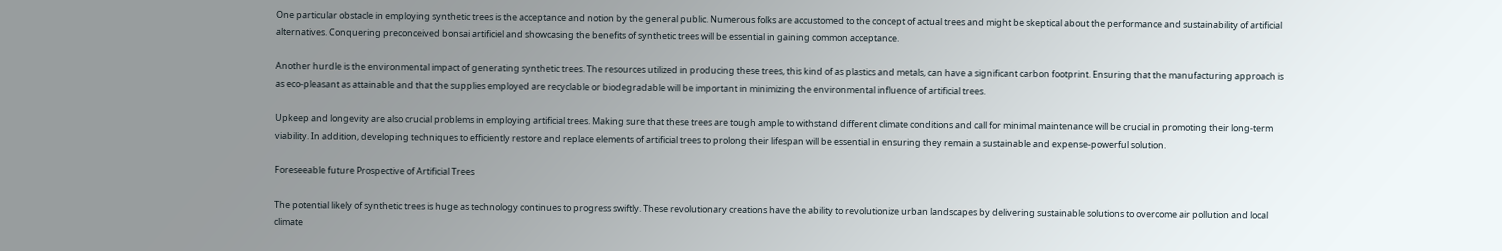One particular obstacle in employing synthetic trees is the acceptance and notion by the general public. Numerous folks are accustomed to the concept of actual trees and might be skeptical about the performance and sustainability of artificial alternatives. Conquering preconceived bonsai artificiel and showcasing the benefits of synthetic trees will be essential in gaining common acceptance.

Another hurdle is the environmental impact of generating synthetic trees. The resources utilized in producing these trees, this kind of as plastics and metals, can have a significant carbon footprint. Ensuring that the manufacturing approach is as eco-pleasant as attainable and that the supplies employed are recyclable or biodegradable will be important in minimizing the environmental influence of artificial trees.

Upkeep and longevity are also crucial problems in employing artificial trees. Making sure that these trees are tough ample to withstand different climate conditions and call for minimal maintenance will be crucial in promoting their long-term viability. In addition, developing techniques to efficiently restore and replace elements of artificial trees to prolong their lifespan will be essential in ensuring they remain a sustainable and expense-powerful solution.

Foreseeable future Prospective of Artificial Trees

The potential likely of synthetic trees is huge as technology continues to progress swiftly. These revolutionary creations have the ability to revolutionize urban landscapes by delivering sustainable solutions to overcome air pollution and local climate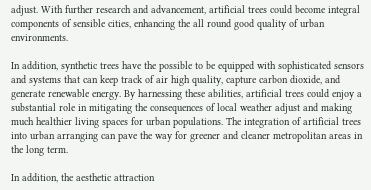adjust. With further research and advancement, artificial trees could become integral components of sensible cities, enhancing the all round good quality of urban environments.

In addition, synthetic trees have the possible to be equipped with sophisticated sensors and systems that can keep track of air high quality, capture carbon dioxide, and generate renewable energy. By harnessing these abilities, artificial trees could enjoy a substantial role in mitigating the consequences of local weather adjust and making much healthier living spaces for urban populations. The integration of artificial trees into urban arranging can pave the way for greener and cleaner metropolitan areas in the long term.

In addition, the aesthetic attraction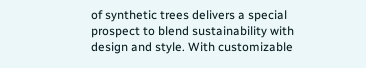of synthetic trees delivers a special prospect to blend sustainability with design and style. With customizable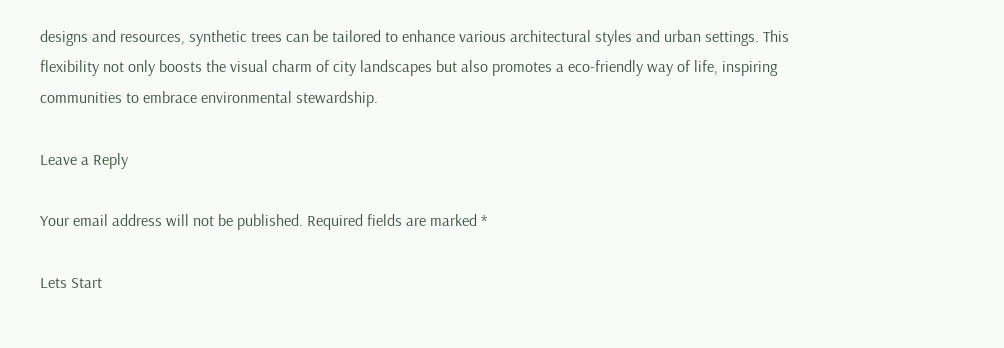designs and resources, synthetic trees can be tailored to enhance various architectural styles and urban settings. This flexibility not only boosts the visual charm of city landscapes but also promotes a eco-friendly way of life, inspiring communities to embrace environmental stewardship.

Leave a Reply

Your email address will not be published. Required fields are marked *

Lets Start